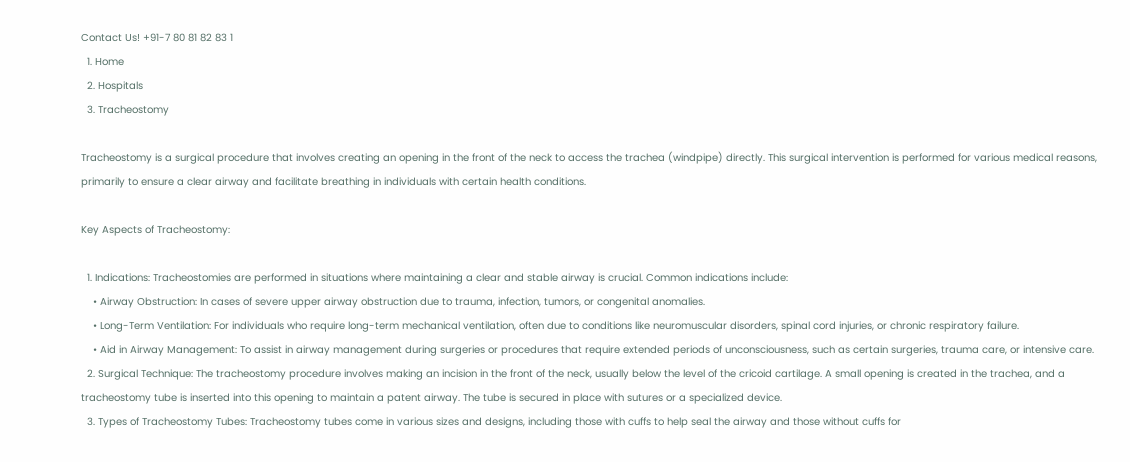Contact Us! +91-7 80 81 82 83 1
  1. Home
  2. Hospitals
  3. Tracheostomy

Tracheostomy is a surgical procedure that involves creating an opening in the front of the neck to access the trachea (windpipe) directly. This surgical intervention is performed for various medical reasons, primarily to ensure a clear airway and facilitate breathing in individuals with certain health conditions.

Key Aspects of Tracheostomy:

  1. Indications: Tracheostomies are performed in situations where maintaining a clear and stable airway is crucial. Common indications include:
    • Airway Obstruction: In cases of severe upper airway obstruction due to trauma, infection, tumors, or congenital anomalies.
    • Long-Term Ventilation: For individuals who require long-term mechanical ventilation, often due to conditions like neuromuscular disorders, spinal cord injuries, or chronic respiratory failure.
    • Aid in Airway Management: To assist in airway management during surgeries or procedures that require extended periods of unconsciousness, such as certain surgeries, trauma care, or intensive care.
  2. Surgical Technique: The tracheostomy procedure involves making an incision in the front of the neck, usually below the level of the cricoid cartilage. A small opening is created in the trachea, and a tracheostomy tube is inserted into this opening to maintain a patent airway. The tube is secured in place with sutures or a specialized device.
  3. Types of Tracheostomy Tubes: Tracheostomy tubes come in various sizes and designs, including those with cuffs to help seal the airway and those without cuffs for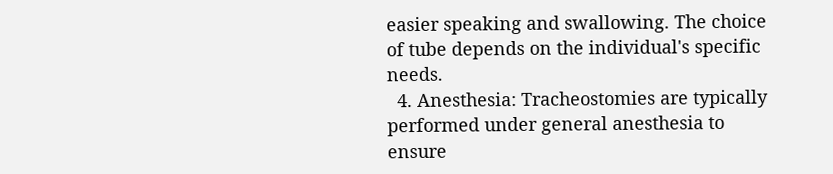easier speaking and swallowing. The choice of tube depends on the individual's specific needs.
  4. Anesthesia: Tracheostomies are typically performed under general anesthesia to ensure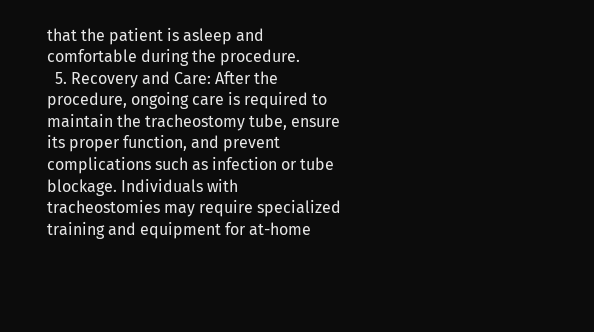that the patient is asleep and comfortable during the procedure.
  5. Recovery and Care: After the procedure, ongoing care is required to maintain the tracheostomy tube, ensure its proper function, and prevent complications such as infection or tube blockage. Individuals with tracheostomies may require specialized training and equipment for at-home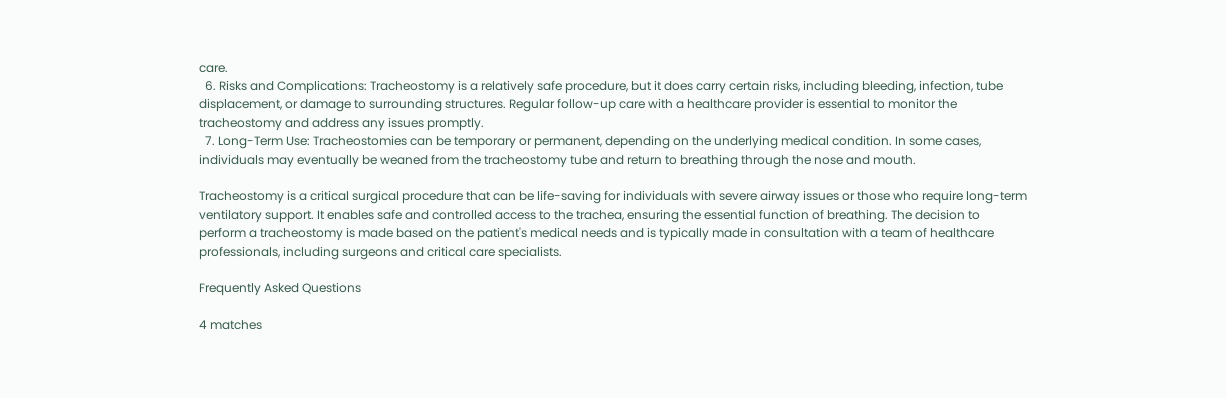care.
  6. Risks and Complications: Tracheostomy is a relatively safe procedure, but it does carry certain risks, including bleeding, infection, tube displacement, or damage to surrounding structures. Regular follow-up care with a healthcare provider is essential to monitor the tracheostomy and address any issues promptly.
  7. Long-Term Use: Tracheostomies can be temporary or permanent, depending on the underlying medical condition. In some cases, individuals may eventually be weaned from the tracheostomy tube and return to breathing through the nose and mouth.

Tracheostomy is a critical surgical procedure that can be life-saving for individuals with severe airway issues or those who require long-term ventilatory support. It enables safe and controlled access to the trachea, ensuring the essential function of breathing. The decision to perform a tracheostomy is made based on the patient's medical needs and is typically made in consultation with a team of healthcare professionals, including surgeons and critical care specialists.

Frequently Asked Questions

4 matches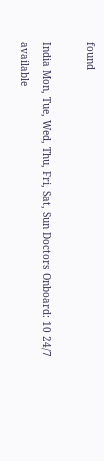found

India Mon, Tue, Wed, Thu, Fri, Sat, Sun Doctors Onboard: 10 24/7 available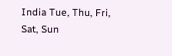India Tue, Thu, Fri, Sat, Sun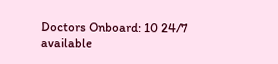Doctors Onboard: 10 24/7 available